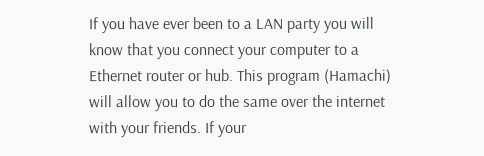If you have ever been to a LAN party you will know that you connect your computer to a Ethernet router or hub. This program (Hamachi) will allow you to do the same over the internet with your friends. If your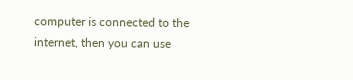computer is connected to the internet, then you can use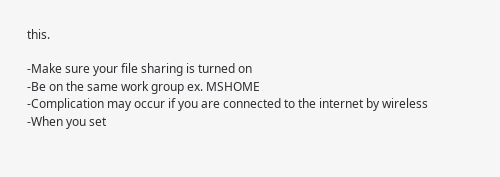this.

-Make sure your file sharing is turned on
-Be on the same work group ex. MSHOME
-Complication may occur if you are connected to the internet by wireless
-When you set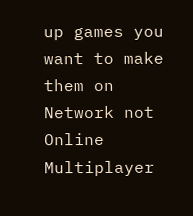up games you want to make them on Network not Online Multiplayer